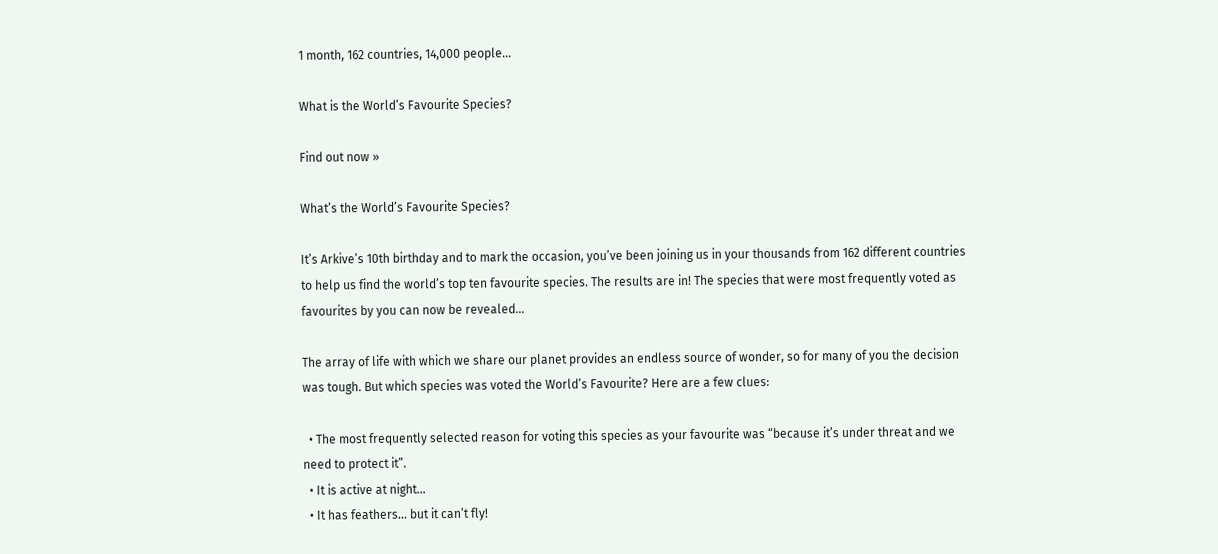1 month, 162 countries, 14,000 people...

What is the World’s Favourite Species?

Find out now »

What’s the World’s Favourite Species?

It’s Arkive’s 10th birthday and to mark the occasion, you’ve been joining us in your thousands from 162 different countries to help us find the world’s top ten favourite species. The results are in! The species that were most frequently voted as favourites by you can now be revealed...

The array of life with which we share our planet provides an endless source of wonder, so for many of you the decision was tough. But which species was voted the World’s Favourite? Here are a few clues:

  • The most frequently selected reason for voting this species as your favourite was “because it’s under threat and we need to protect it”.
  • It is active at night...
  • It has feathers... but it can’t fly!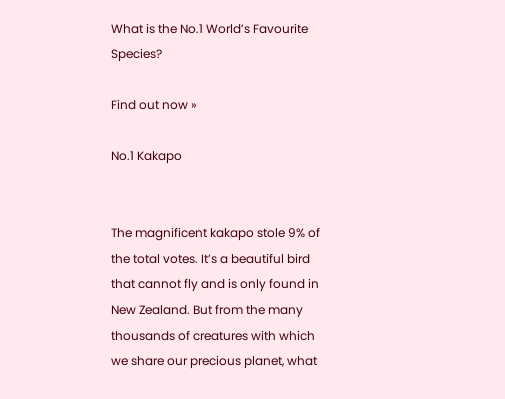What is the No.1 World’s Favourite Species?

Find out now »

No.1 Kakapo


The magnificent kakapo stole 9% of the total votes. It’s a beautiful bird that cannot fly and is only found in New Zealand. But from the many thousands of creatures with which we share our precious planet, what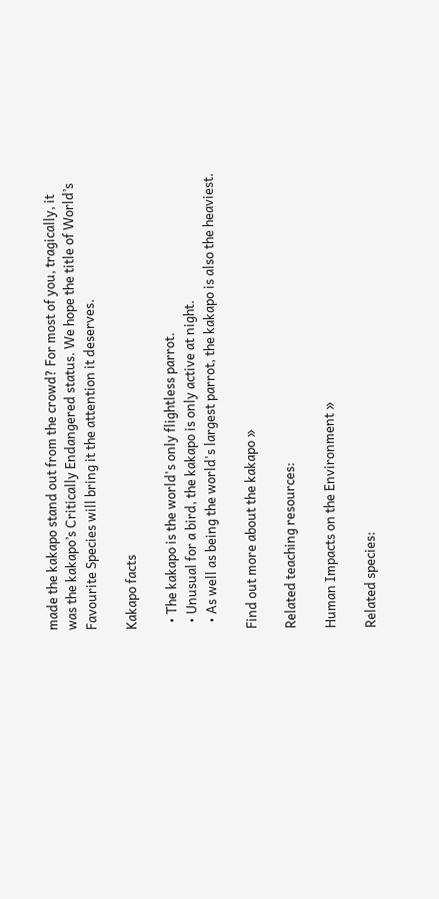made the kakapo stand out from the crowd? For most of you, tragically, it was the kakapo’s Critically Endangered status. We hope the title of World’s Favourite Species will bring it the attention it deserves.

Kakapo facts

  • The kakapo is the world's only flightless parrot.
  • Unusual for a bird, the kakapo is only active at night.
  • As well as being the world's largest parrot, the kakapo is also the heaviest.

Find out more about the kakapo »

Related teaching resources:

Human Impacts on the Environment »

Related species: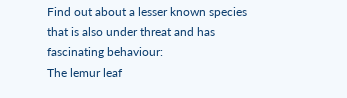Find out about a lesser known species that is also under threat and has fascinating behaviour:
The lemur leaf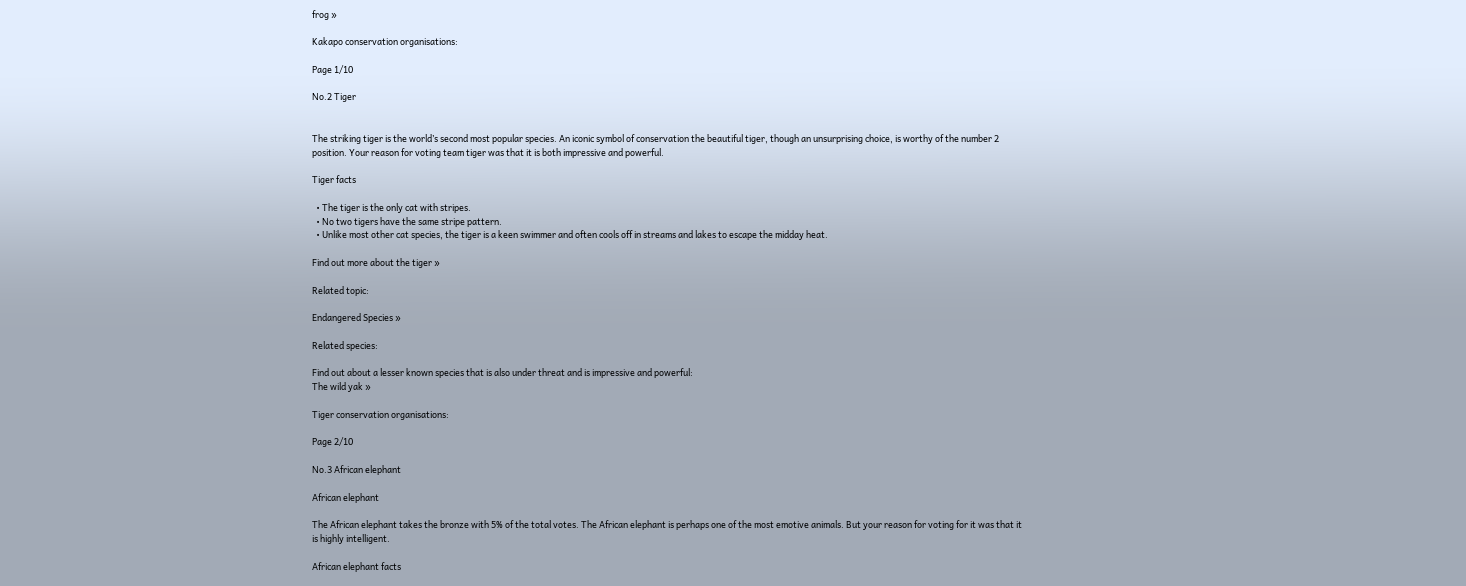frog »

Kakapo conservation organisations:

Page 1/10

No.2 Tiger


The striking tiger is the world’s second most popular species. An iconic symbol of conservation the beautiful tiger, though an unsurprising choice, is worthy of the number 2 position. Your reason for voting team tiger was that it is both impressive and powerful.

Tiger facts

  • The tiger is the only cat with stripes.
  • No two tigers have the same stripe pattern.
  • Unlike most other cat species, the tiger is a keen swimmer and often cools off in streams and lakes to escape the midday heat.

Find out more about the tiger »

Related topic:

Endangered Species »

Related species:

Find out about a lesser known species that is also under threat and is impressive and powerful:
The wild yak »

Tiger conservation organisations:

Page 2/10

No.3 African elephant

African elephant

The African elephant takes the bronze with 5% of the total votes. The African elephant is perhaps one of the most emotive animals. But your reason for voting for it was that it is highly intelligent.

African elephant facts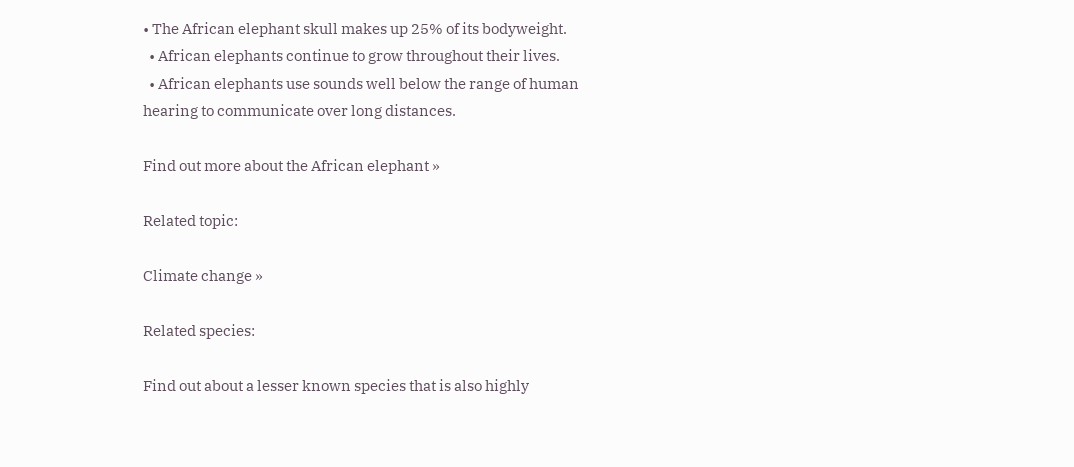• The African elephant skull makes up 25% of its bodyweight.
  • African elephants continue to grow throughout their lives.
  • African elephants use sounds well below the range of human hearing to communicate over long distances.

Find out more about the African elephant »

Related topic:

Climate change »

Related species:

Find out about a lesser known species that is also highly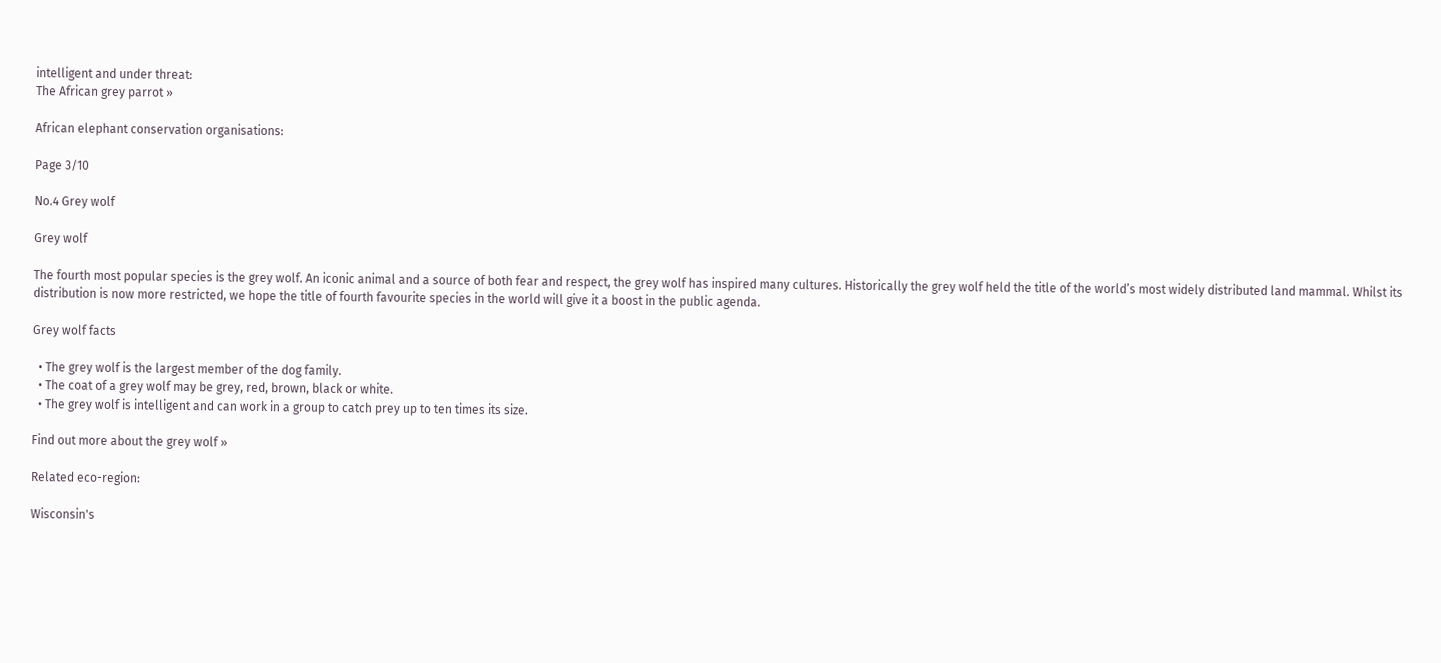intelligent and under threat:
The African grey parrot »

African elephant conservation organisations:

Page 3/10

No.4 Grey wolf

Grey wolf

The fourth most popular species is the grey wolf. An iconic animal and a source of both fear and respect, the grey wolf has inspired many cultures. Historically the grey wolf held the title of the world’s most widely distributed land mammal. Whilst its distribution is now more restricted, we hope the title of fourth favourite species in the world will give it a boost in the public agenda.

Grey wolf facts

  • The grey wolf is the largest member of the dog family.
  • The coat of a grey wolf may be grey, red, brown, black or white.
  • The grey wolf is intelligent and can work in a group to catch prey up to ten times its size.

Find out more about the grey wolf »

Related eco-region:

Wisconsin's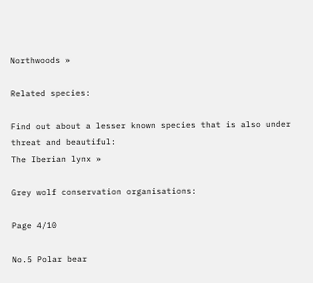Northwoods »

Related species:

Find out about a lesser known species that is also under threat and beautiful:
The Iberian lynx »

Grey wolf conservation organisations:

Page 4/10

No.5 Polar bear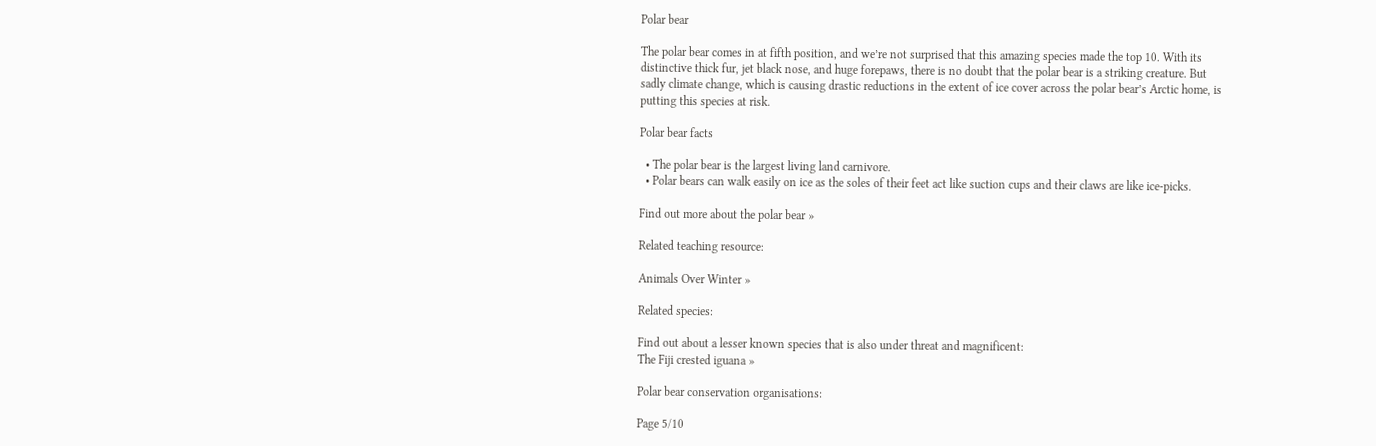Polar bear

The polar bear comes in at fifth position, and we’re not surprised that this amazing species made the top 10. With its distinctive thick fur, jet black nose, and huge forepaws, there is no doubt that the polar bear is a striking creature. But sadly climate change, which is causing drastic reductions in the extent of ice cover across the polar bear’s Arctic home, is putting this species at risk.

Polar bear facts

  • The polar bear is the largest living land carnivore.
  • Polar bears can walk easily on ice as the soles of their feet act like suction cups and their claws are like ice-picks.

Find out more about the polar bear »

Related teaching resource:

Animals Over Winter »

Related species:

Find out about a lesser known species that is also under threat and magnificent:
The Fiji crested iguana »

Polar bear conservation organisations:

Page 5/10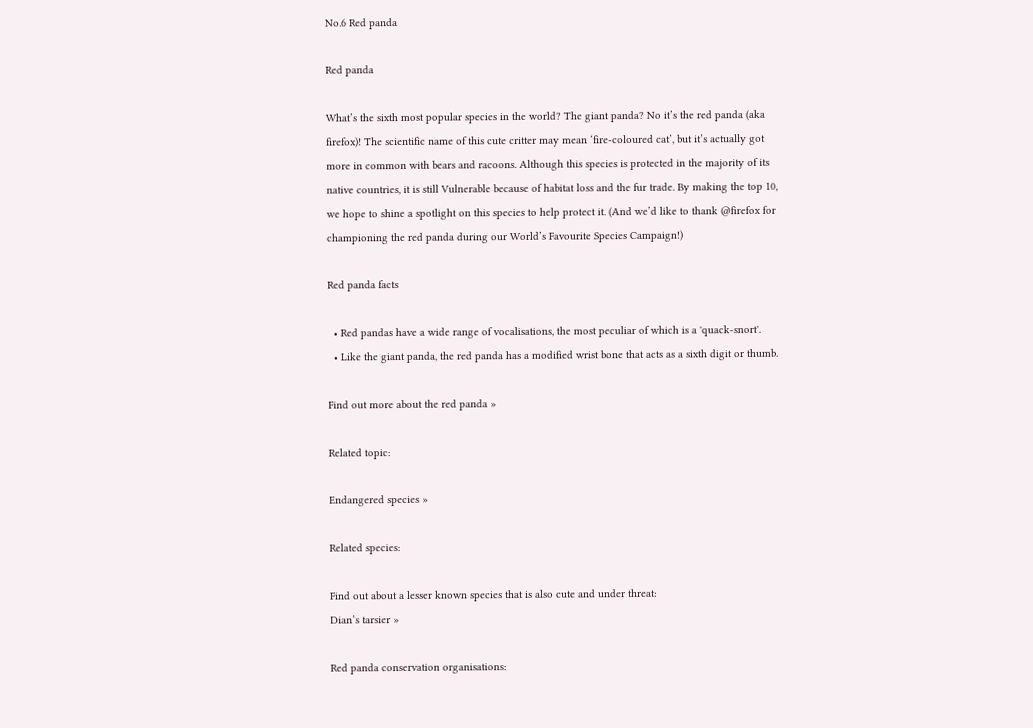No.6 Red panda

Red panda

What’s the sixth most popular species in the world? The giant panda? No it’s the red panda (aka firefox)! The scientific name of this cute critter may mean ‘fire-coloured cat’, but it’s actually got more in common with bears and racoons. Although this species is protected in the majority of its native countries, it is still Vulnerable because of habitat loss and the fur trade. By making the top 10, we hope to shine a spotlight on this species to help protect it. (And we’d like to thank @firefox for championing the red panda during our World’s Favourite Species Campaign!)

Red panda facts

  • Red pandas have a wide range of vocalisations, the most peculiar of which is a 'quack-snort'.
  • Like the giant panda, the red panda has a modified wrist bone that acts as a sixth digit or thumb.

Find out more about the red panda »

Related topic:

Endangered species »

Related species:

Find out about a lesser known species that is also cute and under threat:
Dian’s tarsier »

Red panda conservation organisations: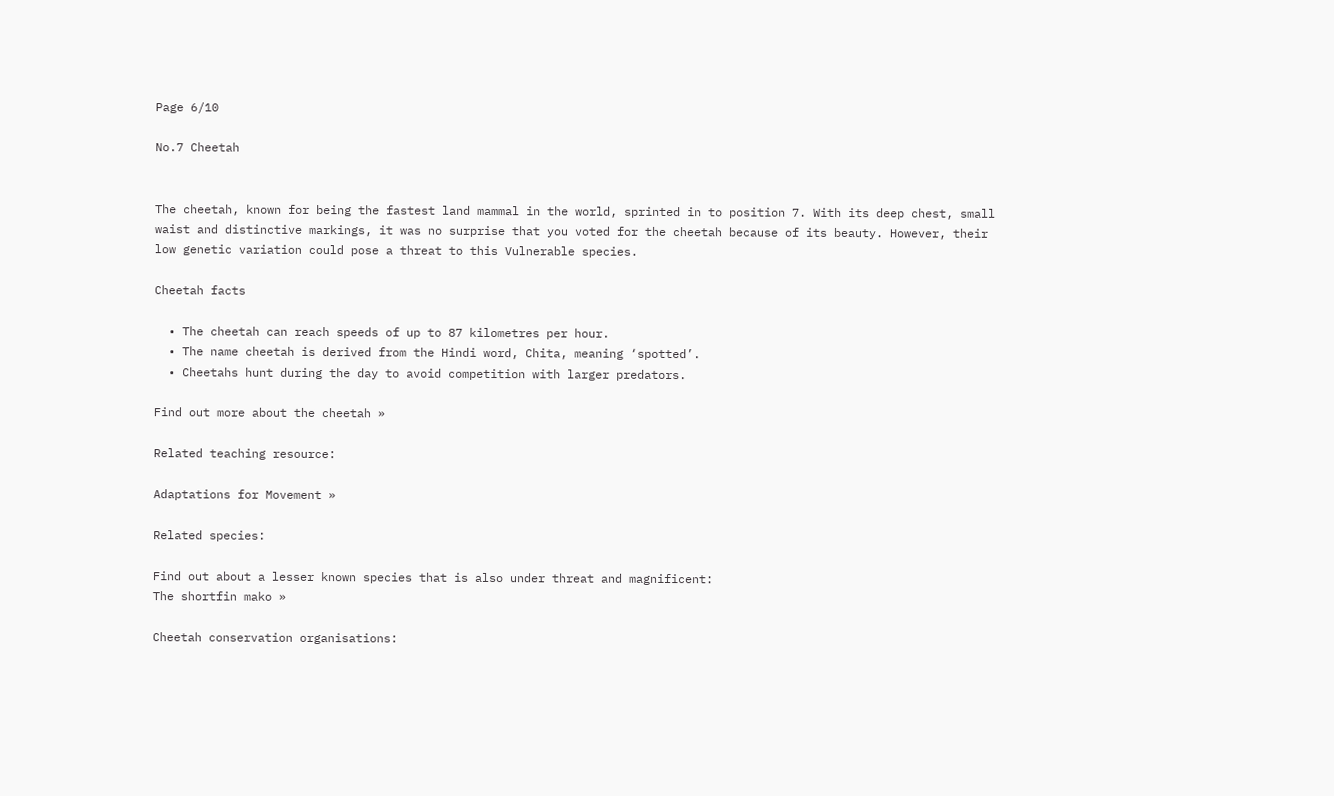Page 6/10

No.7 Cheetah


The cheetah, known for being the fastest land mammal in the world, sprinted in to position 7. With its deep chest, small waist and distinctive markings, it was no surprise that you voted for the cheetah because of its beauty. However, their low genetic variation could pose a threat to this Vulnerable species.

Cheetah facts

  • The cheetah can reach speeds of up to 87 kilometres per hour.
  • The name cheetah is derived from the Hindi word, Chita, meaning ‘spotted’.
  • Cheetahs hunt during the day to avoid competition with larger predators.

Find out more about the cheetah »

Related teaching resource:

Adaptations for Movement »

Related species:

Find out about a lesser known species that is also under threat and magnificent:
The shortfin mako »

Cheetah conservation organisations: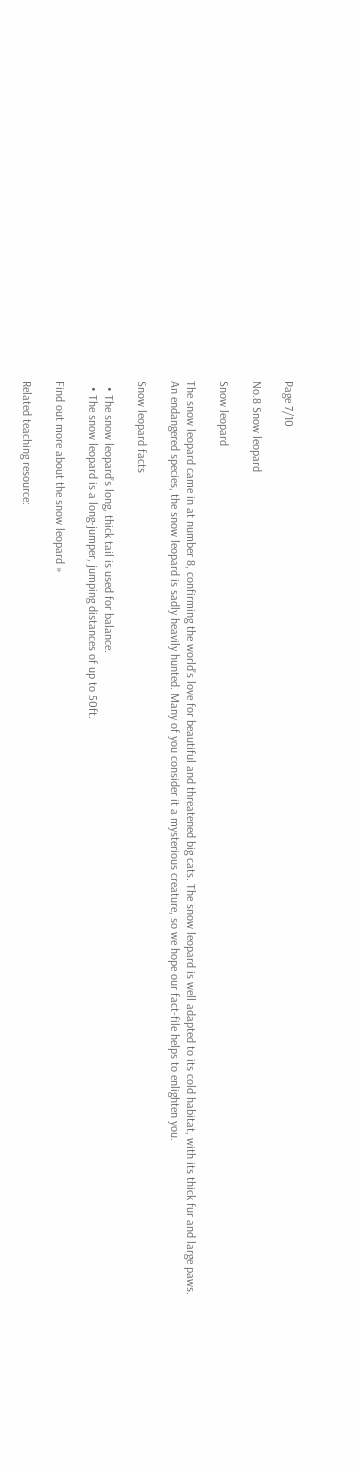Page 7/10

No.8 Snow leopard

Snow leopard

The snow leopard came in at number 8, confirming the world’s love for beautiful and threatened big cats. The snow leopard is well adapted to its cold habitat, with its thick fur and large paws. An endangered species, the snow leopard is sadly heavily hunted. Many of you consider it a mysterious creature, so we hope our fact-file helps to enlighten you.

Snow leopard facts

  • The snow leopard’s long, thick tail is used for balance.
  • The snow leopard is a long-jumper, jumping distances of up to 50ft.

Find out more about the snow leopard »

Related teaching resource: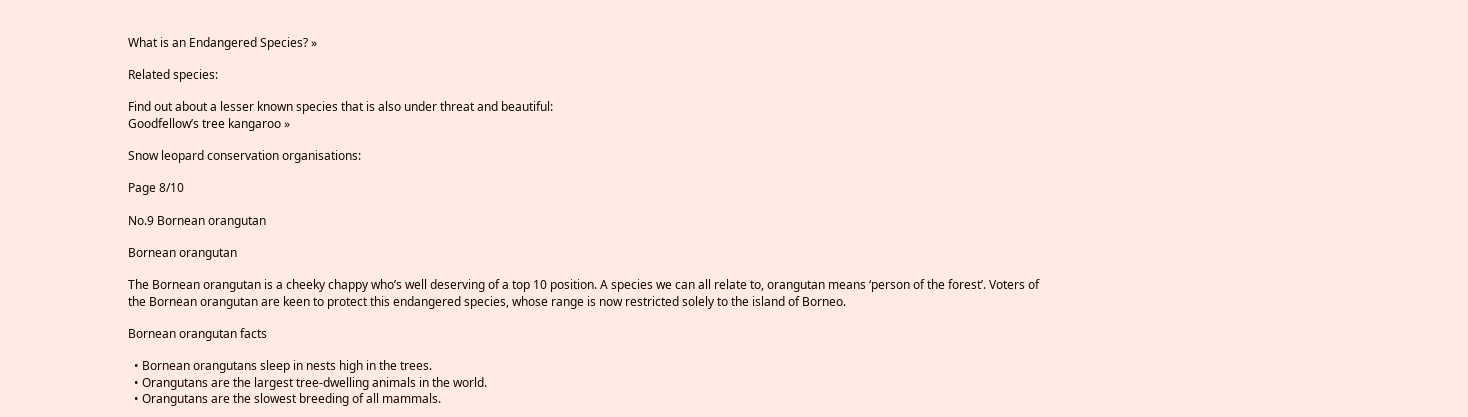What is an Endangered Species? »

Related species:

Find out about a lesser known species that is also under threat and beautiful:
Goodfellow’s tree kangaroo »

Snow leopard conservation organisations:

Page 8/10

No.9 Bornean orangutan

Bornean orangutan

The Bornean orangutan is a cheeky chappy who’s well deserving of a top 10 position. A species we can all relate to, orangutan means ‘person of the forest’. Voters of the Bornean orangutan are keen to protect this endangered species, whose range is now restricted solely to the island of Borneo.

Bornean orangutan facts

  • Bornean orangutans sleep in nests high in the trees.
  • Orangutans are the largest tree-dwelling animals in the world.
  • Orangutans are the slowest breeding of all mammals.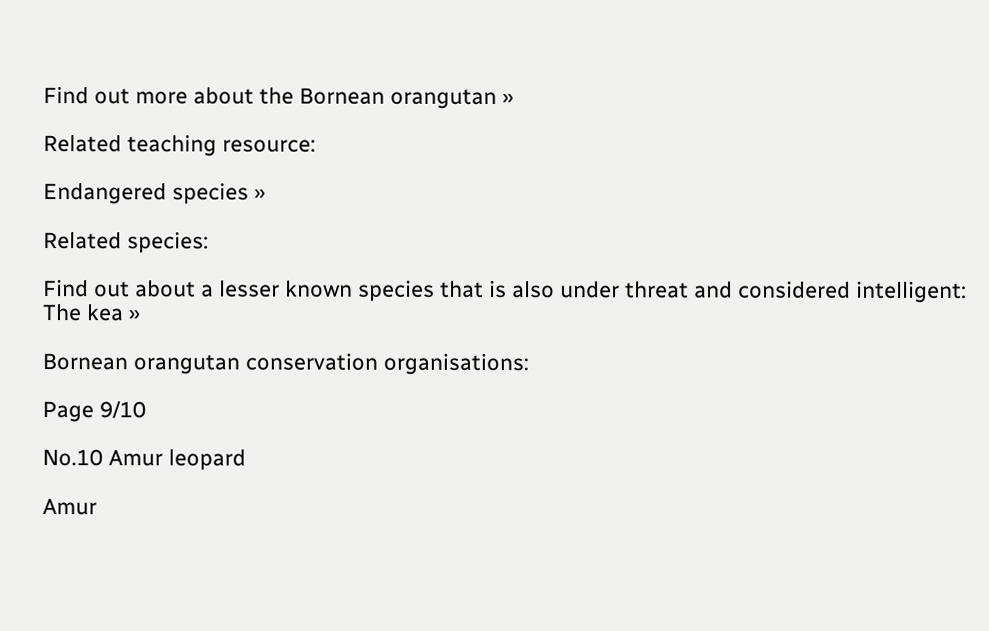Find out more about the Bornean orangutan »

Related teaching resource:

Endangered species »

Related species:

Find out about a lesser known species that is also under threat and considered intelligent:
The kea »

Bornean orangutan conservation organisations:

Page 9/10

No.10 Amur leopard

Amur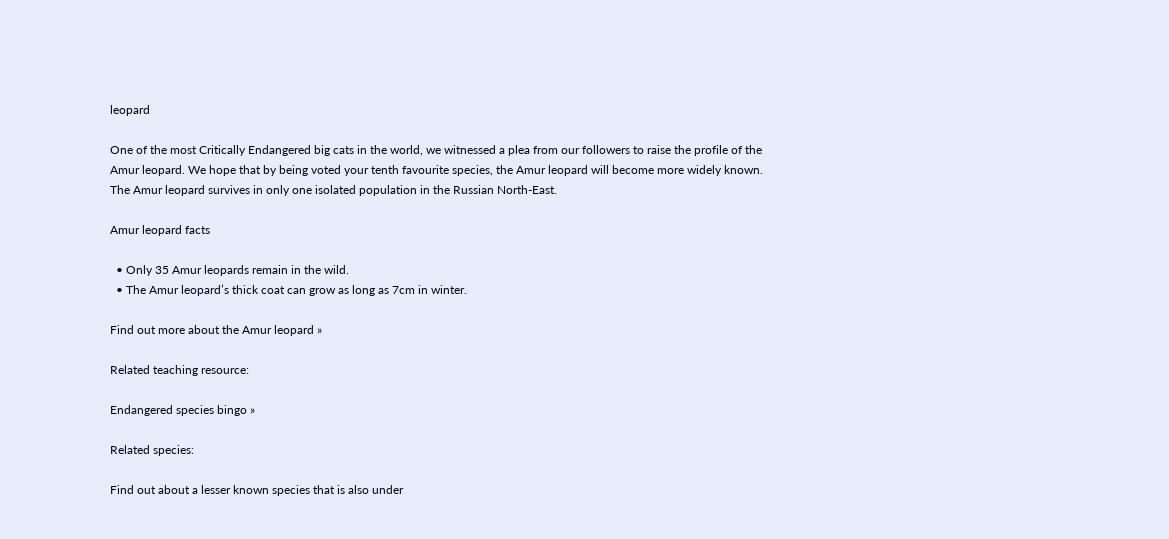leopard

One of the most Critically Endangered big cats in the world, we witnessed a plea from our followers to raise the profile of the Amur leopard. We hope that by being voted your tenth favourite species, the Amur leopard will become more widely known. The Amur leopard survives in only one isolated population in the Russian North-East.

Amur leopard facts

  • Only 35 Amur leopards remain in the wild.
  • The Amur leopard’s thick coat can grow as long as 7cm in winter.

Find out more about the Amur leopard »

Related teaching resource:

Endangered species bingo »

Related species:

Find out about a lesser known species that is also under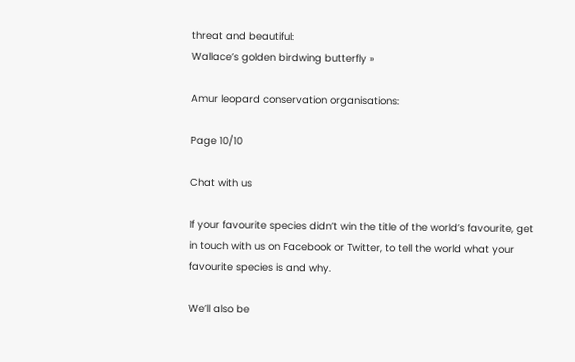threat and beautiful:
Wallace’s golden birdwing butterfly »

Amur leopard conservation organisations:

Page 10/10

Chat with us

If your favourite species didn’t win the title of the world’s favourite, get in touch with us on Facebook or Twitter, to tell the world what your favourite species is and why.

We’ll also be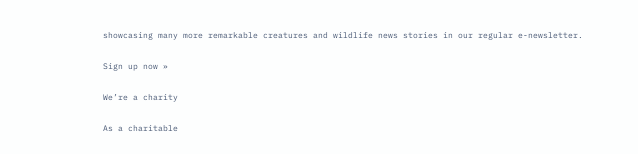showcasing many more remarkable creatures and wildlife news stories in our regular e-newsletter.

Sign up now »

We’re a charity

As a charitable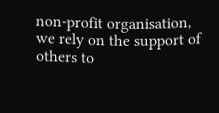non-profit organisation, we rely on the support of others to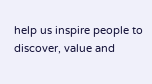help us inspire people to discover, value and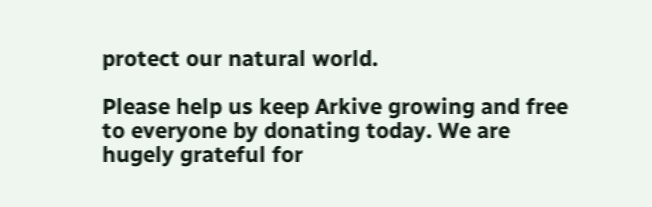protect our natural world.

Please help us keep Arkive growing and free to everyone by donating today. We are hugely grateful for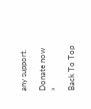any support.

Donate now »

Back To Top